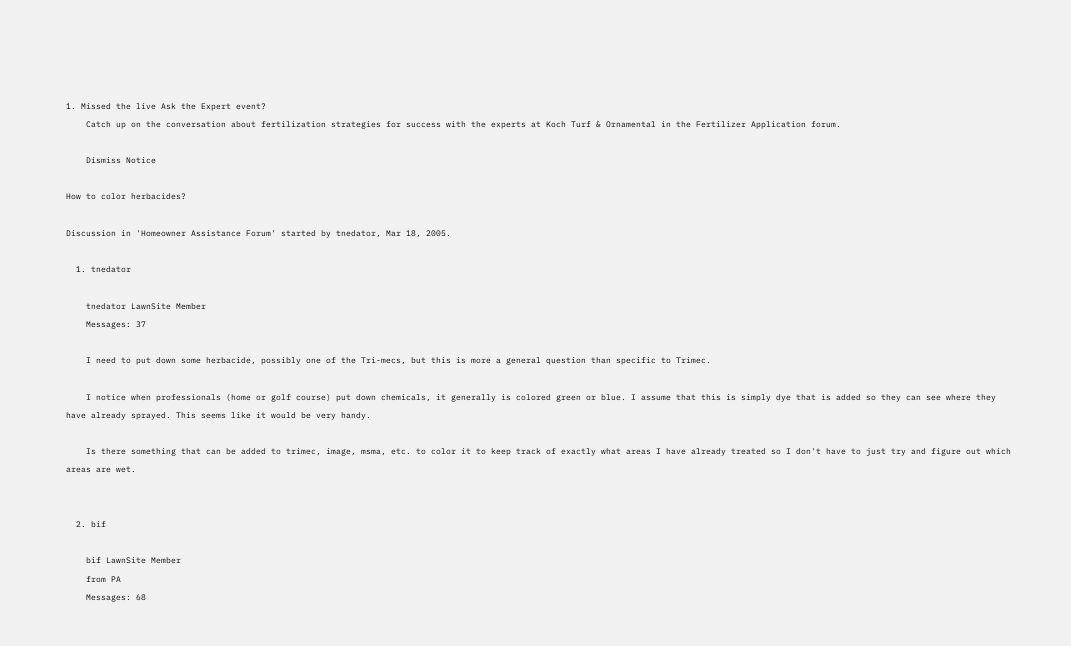1. Missed the live Ask the Expert event?
    Catch up on the conversation about fertilization strategies for success with the experts at Koch Turf & Ornamental in the Fertilizer Application forum.

    Dismiss Notice

How to color herbacides?

Discussion in 'Homeowner Assistance Forum' started by tnedator, Mar 18, 2005.

  1. tnedator

    tnedator LawnSite Member
    Messages: 37

    I need to put down some herbacide, possibly one of the Tri-mecs, but this is more a general question than specific to Trimec.

    I notice when professionals (home or golf course) put down chemicals, it generally is colored green or blue. I assume that this is simply dye that is added so they can see where they have already sprayed. This seems like it would be very handy.

    Is there something that can be added to trimec, image, msma, etc. to color it to keep track of exactly what areas I have already treated so I don't have to just try and figure out which areas are wet.


  2. bif

    bif LawnSite Member
    from PA
    Messages: 68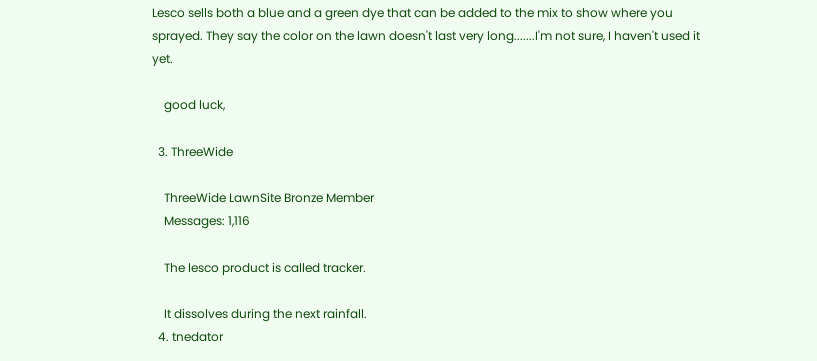Lesco sells both a blue and a green dye that can be added to the mix to show where you sprayed. They say the color on the lawn doesn't last very long.......I'm not sure, I haven't used it yet.

    good luck,

  3. ThreeWide

    ThreeWide LawnSite Bronze Member
    Messages: 1,116

    The lesco product is called tracker.

    It dissolves during the next rainfall.
  4. tnedator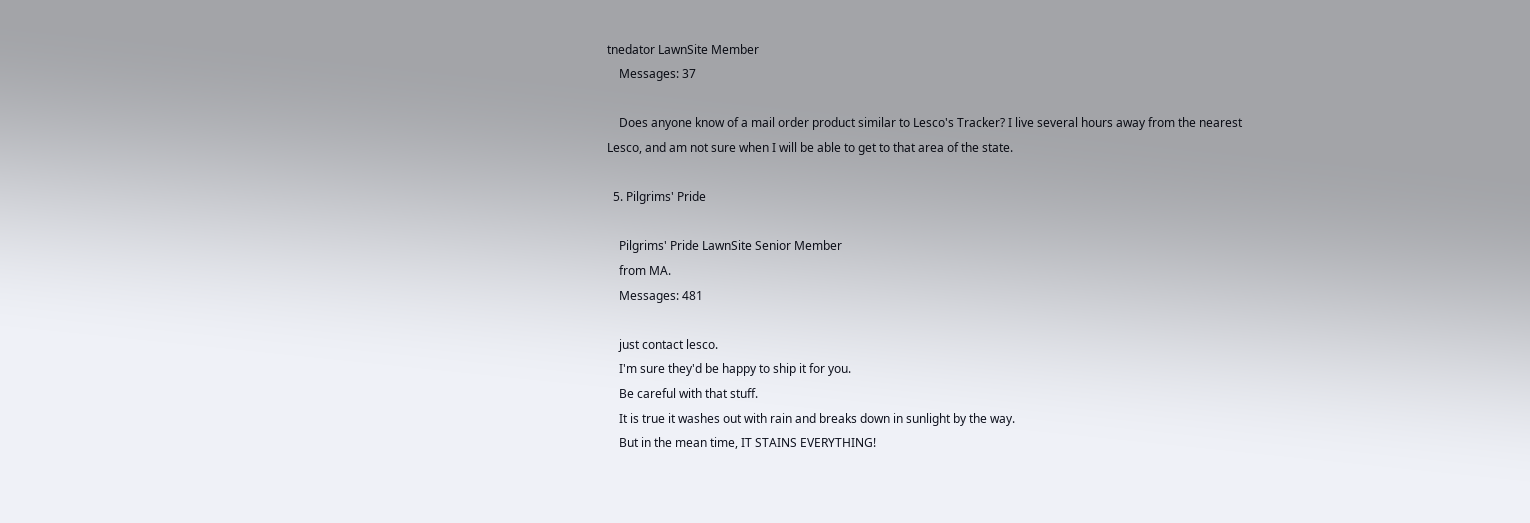tnedator LawnSite Member
    Messages: 37

    Does anyone know of a mail order product similar to Lesco's Tracker? I live several hours away from the nearest Lesco, and am not sure when I will be able to get to that area of the state.

  5. Pilgrims' Pride

    Pilgrims' Pride LawnSite Senior Member
    from MA.
    Messages: 481

    just contact lesco.
    I'm sure they'd be happy to ship it for you.
    Be careful with that stuff.
    It is true it washes out with rain and breaks down in sunlight by the way.
    But in the mean time, IT STAINS EVERYTHING!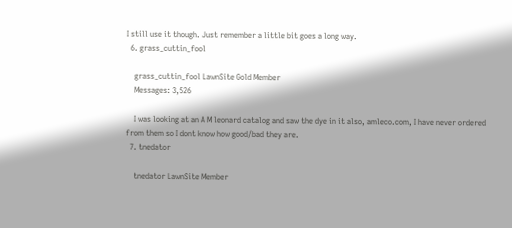I still use it though. Just remember a little bit goes a long way.
  6. grass_cuttin_fool

    grass_cuttin_fool LawnSite Gold Member
    Messages: 3,526

    I was looking at an A M leonard catalog and saw the dye in it also, amleco.com, I have never ordered from them so I dont know how good/bad they are.
  7. tnedator

    tnedator LawnSite Member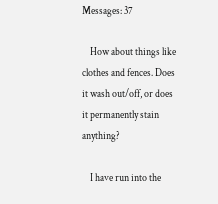Messages: 37

    How about things like clothes and fences. Does it wash out/off, or does it permanently stain anything?

    I have run into the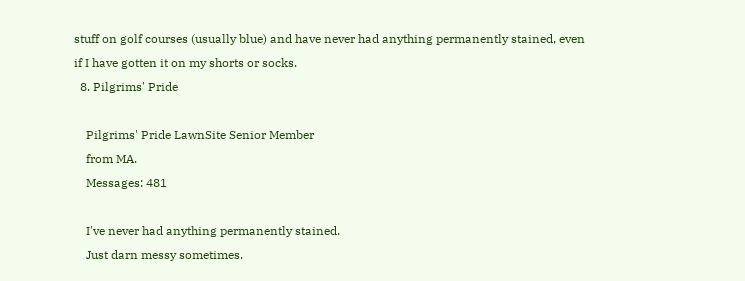stuff on golf courses (usually blue) and have never had anything permanently stained, even if I have gotten it on my shorts or socks.
  8. Pilgrims' Pride

    Pilgrims' Pride LawnSite Senior Member
    from MA.
    Messages: 481

    I've never had anything permanently stained.
    Just darn messy sometimes.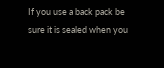If you use a back pack be sure it is sealed when you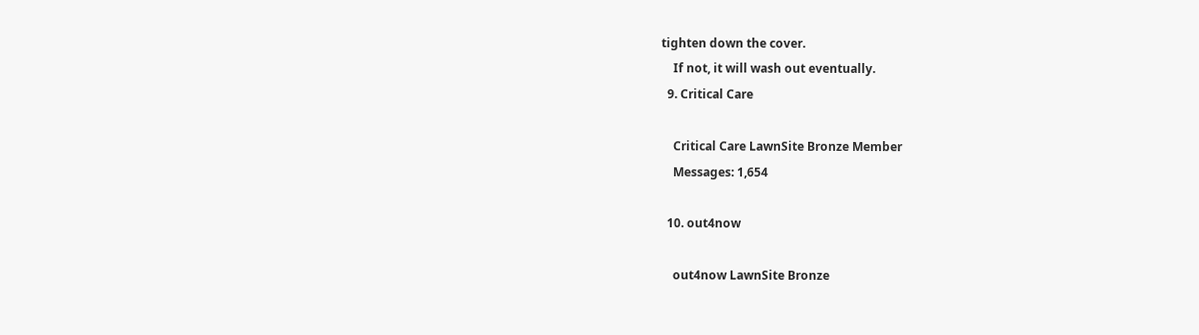tighten down the cover.
    If not, it will wash out eventually.
  9. Critical Care

    Critical Care LawnSite Bronze Member
    Messages: 1,654

  10. out4now

    out4now LawnSite Bronze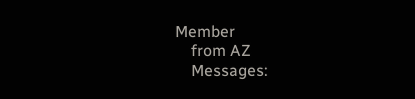Member
    from AZ
    Messages: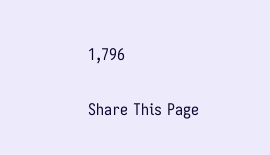1,796

Share This Page